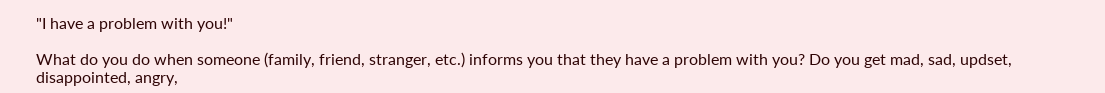"I have a problem with you!"

What do you do when someone (family, friend, stranger, etc.) informs you that they have a problem with you? Do you get mad, sad, updset, disappointed, angry,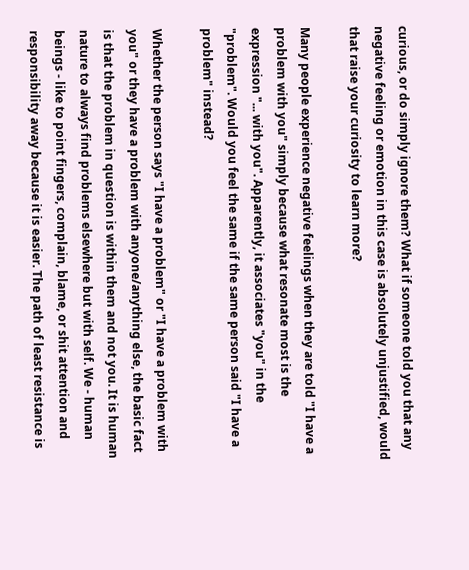curious, or do simply ignore them? What if someone told you that any negative feeling or emotion in this case is absolutely unjustified, would that raise your curiosity to learn more?

Many people experience negative feelings when they are told "I have a problem with you" simply because what resonate most is the expression "... with you". Apparently, it associates "you" in the "problem". Would you feel the same if the same person said "I have a problem" instead?

Whether the person says "I have a problem" or "I have a problem with you" or they have a problem with anyone/anything else, the basic fact is that the problem in question is within them and not you. It is human nature to always find problems elsewhere but with self. We - human beings - like to point fingers, complain, blame, or shit attention and responsibility away because it is easier. The path of least resistance is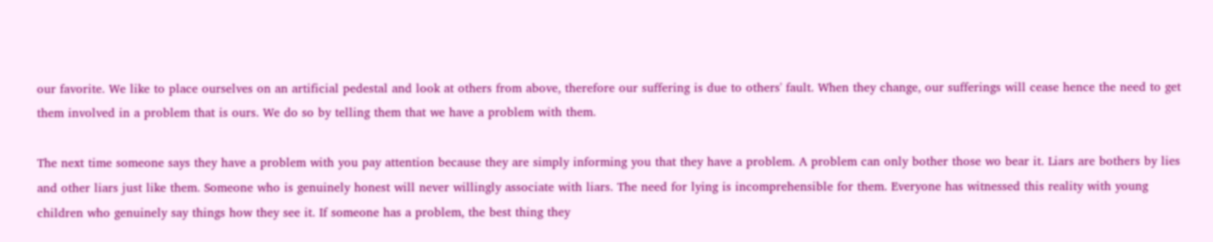our favorite. We like to place ourselves on an artificial pedestal and look at others from above, therefore our suffering is due to others' fault. When they change, our sufferings will cease hence the need to get them involved in a problem that is ours. We do so by telling them that we have a problem with them.

The next time someone says they have a problem with you pay attention because they are simply informing you that they have a problem. A problem can only bother those wo bear it. Liars are bothers by lies and other liars just like them. Someone who is genuinely honest will never willingly associate with liars. The need for lying is incomprehensible for them. Everyone has witnessed this reality with young children who genuinely say things how they see it. If someone has a problem, the best thing they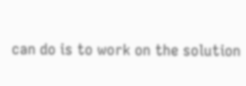can do is to work on the solution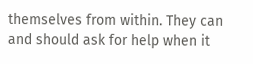themselves from within. They can and should ask for help when it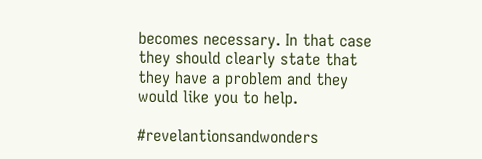becomes necessary. In that case they should clearly state that they have a problem and they would like you to help.

#revelantionsandwonders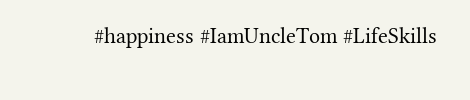#happiness #IamUncleTom #LifeSkills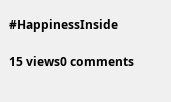#HappinessInside

15 views0 comments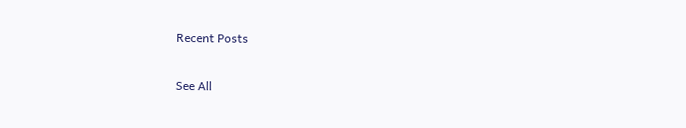Recent Posts

See All